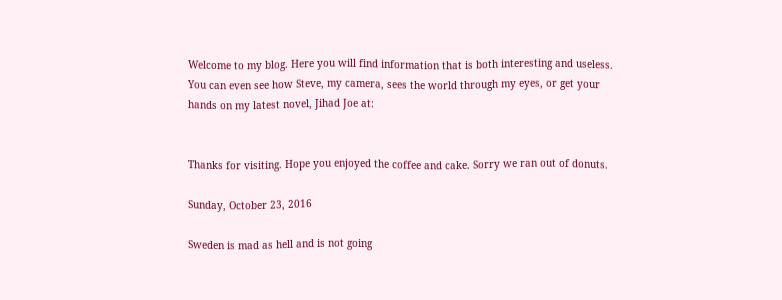Welcome to my blog. Here you will find information that is both interesting and useless. You can even see how Steve, my camera, sees the world through my eyes, or get your hands on my latest novel, Jihad Joe at:


Thanks for visiting. Hope you enjoyed the coffee and cake. Sorry we ran out of donuts.

Sunday, October 23, 2016

Sweden is mad as hell and is not going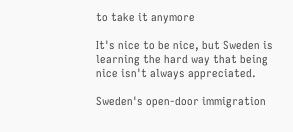to take it anymore

It's nice to be nice, but Sweden is learning the hard way that being nice isn't always appreciated.

Sweden's open-door immigration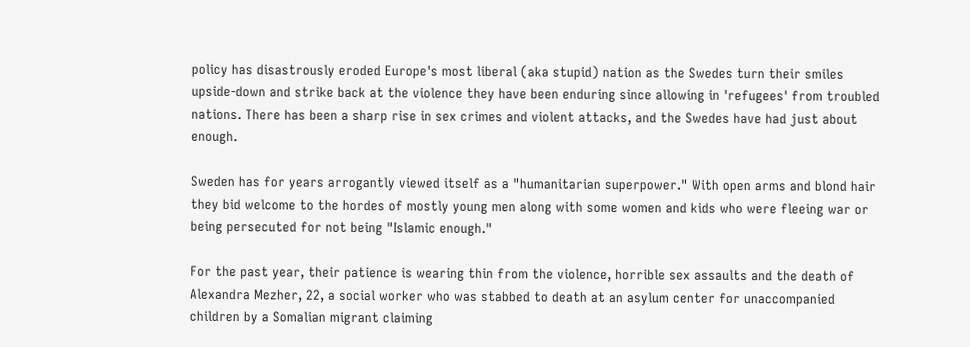policy has disastrously eroded Europe's most liberal (aka stupid) nation as the Swedes turn their smiles upside-down and strike back at the violence they have been enduring since allowing in 'refugees' from troubled nations. There has been a sharp rise in sex crimes and violent attacks, and the Swedes have had just about enough.

Sweden has for years arrogantly viewed itself as a "humanitarian superpower." With open arms and blond hair they bid welcome to the hordes of mostly young men along with some women and kids who were fleeing war or being persecuted for not being "Islamic enough."

For the past year, their patience is wearing thin from the violence, horrible sex assaults and the death of Alexandra Mezher, 22, a social worker who was stabbed to death at an asylum center for unaccompanied children by a Somalian migrant claiming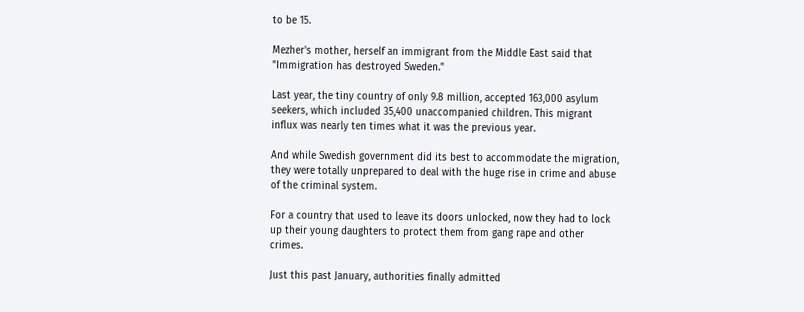to be 15.

Mezher's mother, herself an immigrant from the Middle East said that "Immigration has destroyed Sweden."

Last year, the tiny country of only 9.8 million, accepted 163,000 asylum seekers, which included 35,400 unaccompanied children. This migrant influx was nearly ten times what it was the previous year.

And while Swedish government did its best to accommodate the migration, they were totally unprepared to deal with the huge rise in crime and abuse of the criminal system.

For a country that used to leave its doors unlocked, now they had to lock up their young daughters to protect them from gang rape and other crimes.

Just this past January, authorities finally admitted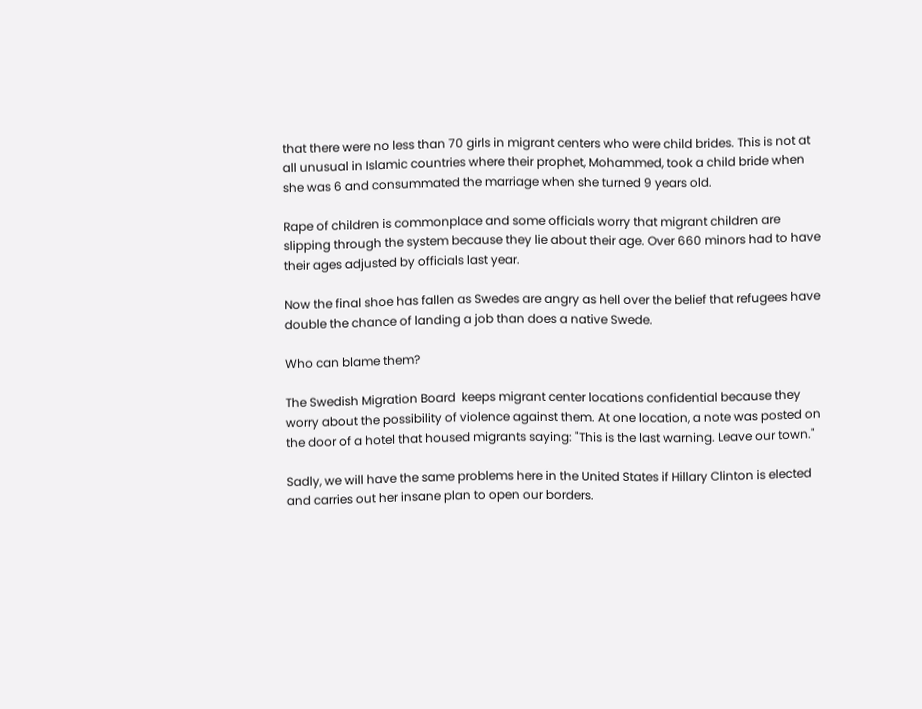that there were no less than 70 girls in migrant centers who were child brides. This is not at all unusual in Islamic countries where their prophet, Mohammed, took a child bride when she was 6 and consummated the marriage when she turned 9 years old.

Rape of children is commonplace and some officials worry that migrant children are slipping through the system because they lie about their age. Over 660 minors had to have their ages adjusted by officials last year.

Now the final shoe has fallen as Swedes are angry as hell over the belief that refugees have double the chance of landing a job than does a native Swede.

Who can blame them?

The Swedish Migration Board  keeps migrant center locations confidential because they worry about the possibility of violence against them. At one location, a note was posted on the door of a hotel that housed migrants saying: "This is the last warning. Leave our town."

Sadly, we will have the same problems here in the United States if Hillary Clinton is elected and carries out her insane plan to open our borders.